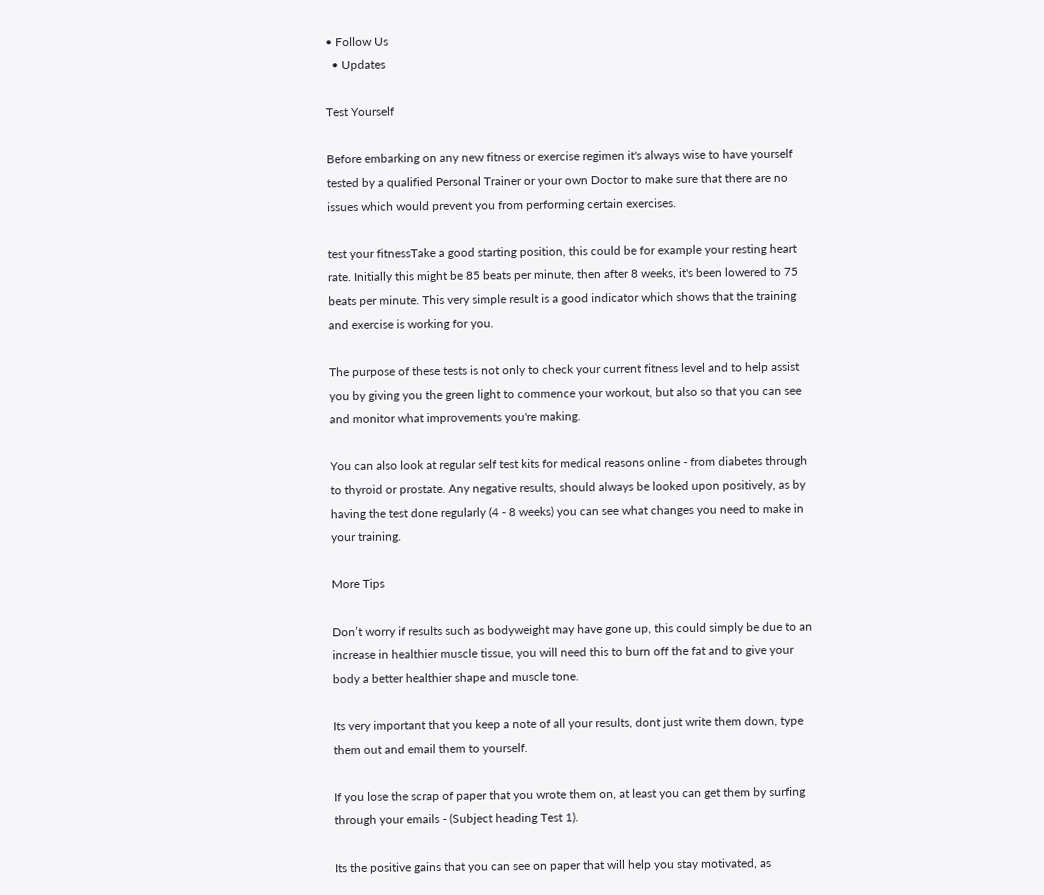• Follow Us
  • Updates

Test Yourself

Before embarking on any new fitness or exercise regimen it's always wise to have yourself tested by a qualified Personal Trainer or your own Doctor to make sure that there are no issues which would prevent you from performing certain exercises.

test your fitnessTake a good starting position, this could be for example your resting heart rate. Initially this might be 85 beats per minute, then after 8 weeks, it's been lowered to 75 beats per minute. This very simple result is a good indicator which shows that the training and exercise is working for you.

The purpose of these tests is not only to check your current fitness level and to help assist you by giving you the green light to commence your workout, but also so that you can see and monitor what improvements you're making.

You can also look at regular self test kits for medical reasons online - from diabetes through to thyroid or prostate. Any negative results, should always be looked upon positively, as by having the test done regularly (4 - 8 weeks) you can see what changes you need to make in your training.

More Tips

Don’t worry if results such as bodyweight may have gone up, this could simply be due to an increase in healthier muscle tissue, you will need this to burn off the fat and to give your body a better healthier shape and muscle tone.

Its very important that you keep a note of all your results, dont just write them down, type them out and email them to yourself.

If you lose the scrap of paper that you wrote them on, at least you can get them by surfing through your emails - (Subject heading Test 1).

Its the positive gains that you can see on paper that will help you stay motivated, as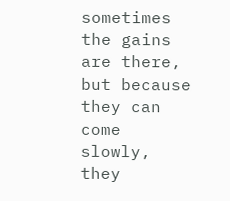sometimes the gains are there, but because they can come slowly, they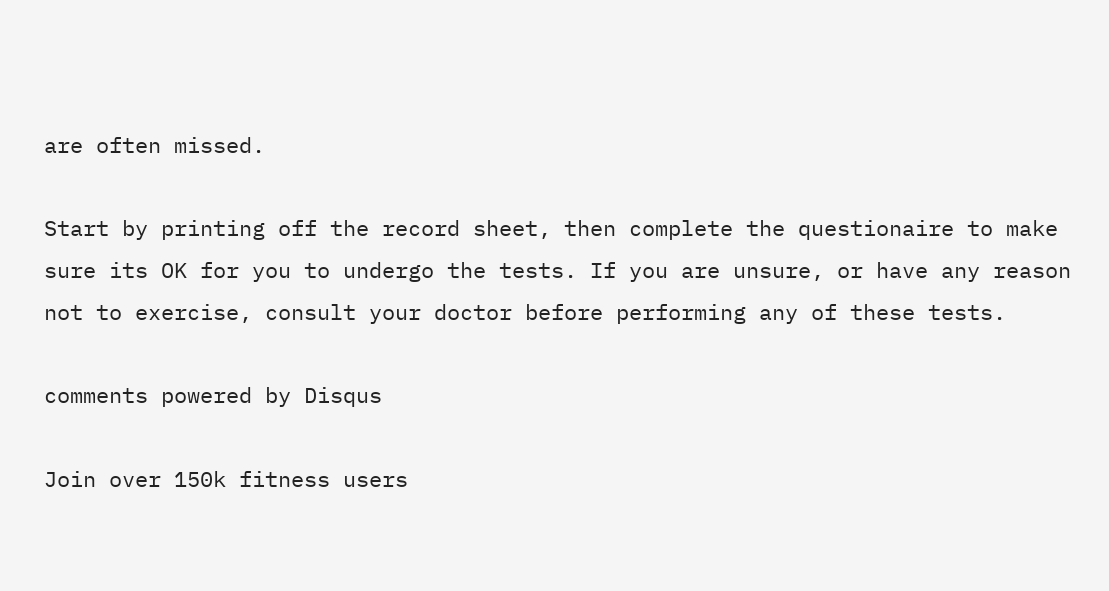are often missed.

Start by printing off the record sheet, then complete the questionaire to make sure its OK for you to undergo the tests. If you are unsure, or have any reason not to exercise, consult your doctor before performing any of these tests.

comments powered by Disqus

Join over 150k fitness users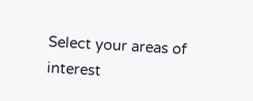Select your areas of interest